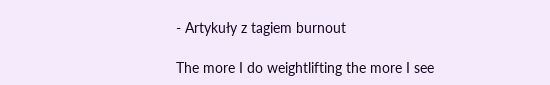- Artykuły z tagiem burnout

The more I do weightlifting the more I see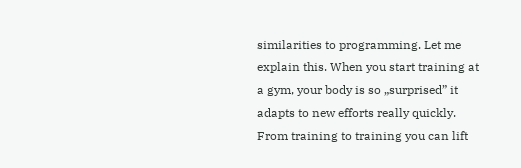similarities to programming. Let me explain this. When you start training at a gym, your body is so „surprised” it adapts to new efforts really quickly. From training to training you can lift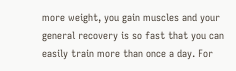more weight, you gain muscles and your general recovery is so fast that you can easily train more than once a day. For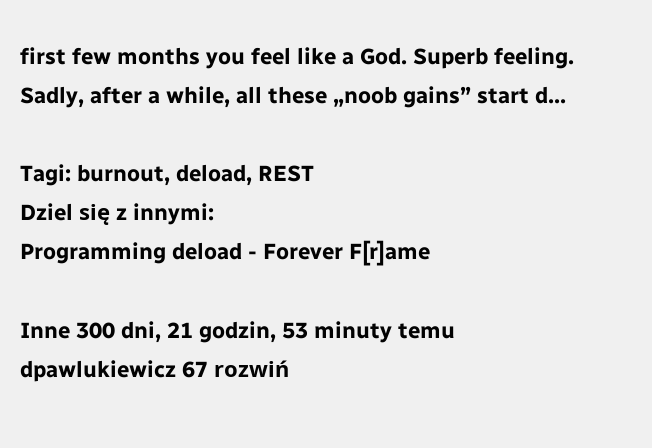first few months you feel like a God. Superb feeling. Sadly, after a while, all these „noob gains” start d...

Tagi: burnout, deload, REST
Dziel się z innymi:
Programming deload - Forever F[r]ame

Inne 300 dni, 21 godzin, 53 minuty temu dpawlukiewicz 67 rozwiń